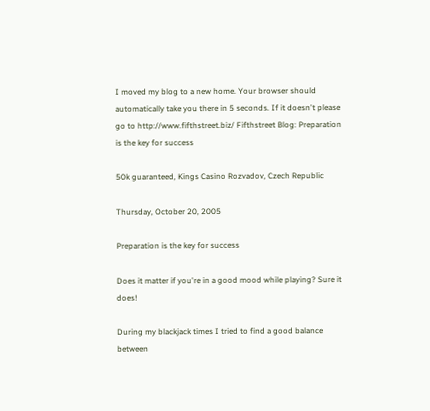I moved my blog to a new home. Your browser should automatically take you there in 5 seconds. If it doesn't please go to http://www.fifthstreet.biz/ Fifthstreet Blog: Preparation is the key for success

50k guaranteed, Kings Casino Rozvadov, Czech Republic

Thursday, October 20, 2005

Preparation is the key for success

Does it matter if you're in a good mood while playing? Sure it does!

During my blackjack times I tried to find a good balance between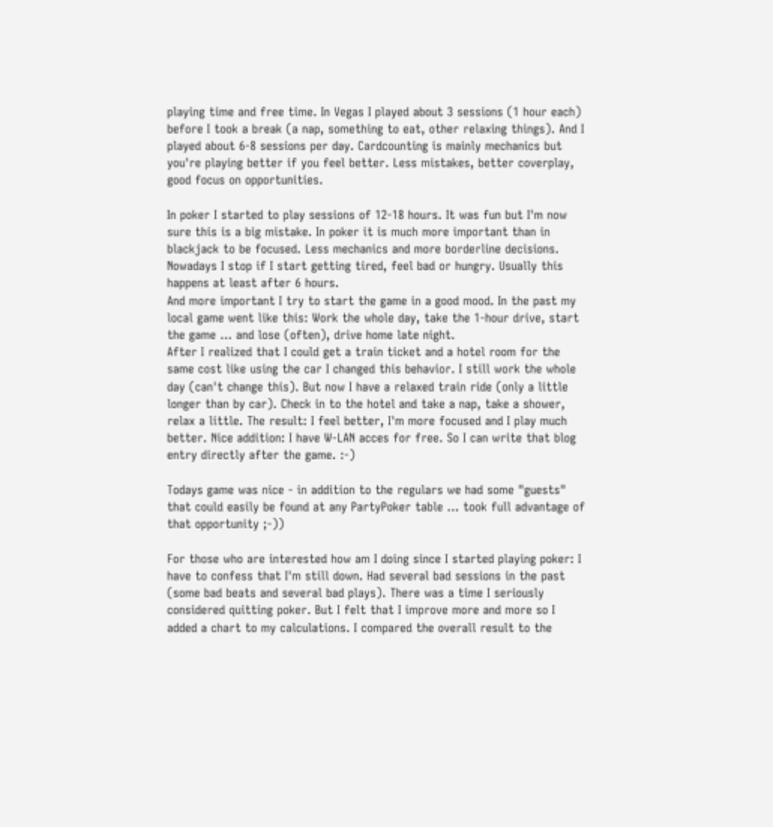playing time and free time. In Vegas I played about 3 sessions (1 hour each) before I took a break (a nap, something to eat, other relaxing things). And I played about 6-8 sessions per day. Cardcounting is mainly mechanics but you're playing better if you feel better. Less mistakes, better coverplay, good focus on opportunities.

In poker I started to play sessions of 12-18 hours. It was fun but I'm now sure this is a big mistake. In poker it is much more important than in blackjack to be focused. Less mechanics and more borderline decisions. Nowadays I stop if I start getting tired, feel bad or hungry. Usually this happens at least after 6 hours.
And more important I try to start the game in a good mood. In the past my local game went like this: Work the whole day, take the 1-hour drive, start the game ... and lose (often), drive home late night.
After I realized that I could get a train ticket and a hotel room for the same cost like using the car I changed this behavior. I still work the whole day (can't change this). But now I have a relaxed train ride (only a little longer than by car). Check in to the hotel and take a nap, take a shower, relax a little. The result: I feel better, I'm more focused and I play much better. Nice addition: I have W-LAN acces for free. So I can write that blog entry directly after the game. :-)

Todays game was nice - in addition to the regulars we had some "guests" that could easily be found at any PartyPoker table ... took full advantage of that opportunity ;-))

For those who are interested how am I doing since I started playing poker: I have to confess that I'm still down. Had several bad sessions in the past (some bad beats and several bad plays). There was a time I seriously considered quitting poker. But I felt that I improve more and more so I added a chart to my calculations. I compared the overall result to the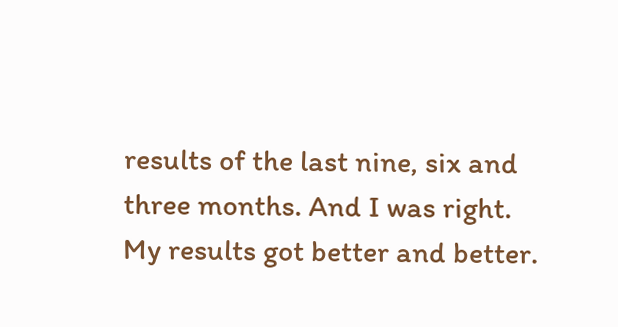results of the last nine, six and three months. And I was right. My results got better and better.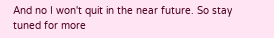And no I won't quit in the near future. So stay tuned for more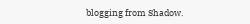blogging from Shadow.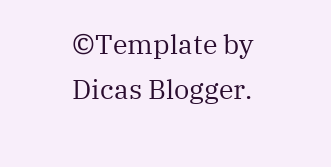©Template by Dicas Blogger.